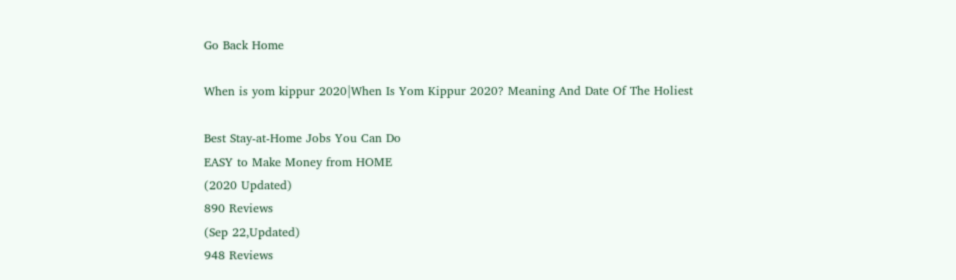Go Back Home

When is yom kippur 2020|When Is Yom Kippur 2020? Meaning And Date Of The Holiest

Best Stay-at-Home Jobs You Can Do
EASY to Make Money from HOME
(2020 Updated)
890 Reviews
(Sep 22,Updated)
948 Reviews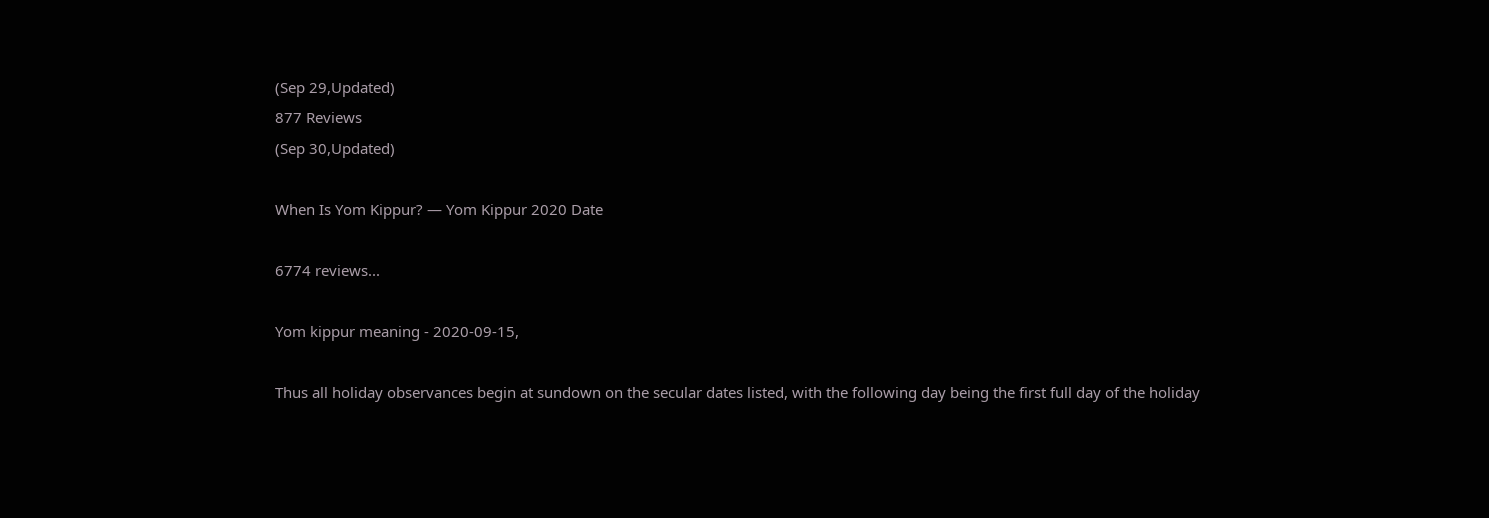(Sep 29,Updated)
877 Reviews
(Sep 30,Updated)

When Is Yom Kippur? — Yom Kippur 2020 Date

6774 reviews...

Yom kippur meaning - 2020-09-15,

Thus all holiday observances begin at sundown on the secular dates listed, with the following day being the first full day of the holiday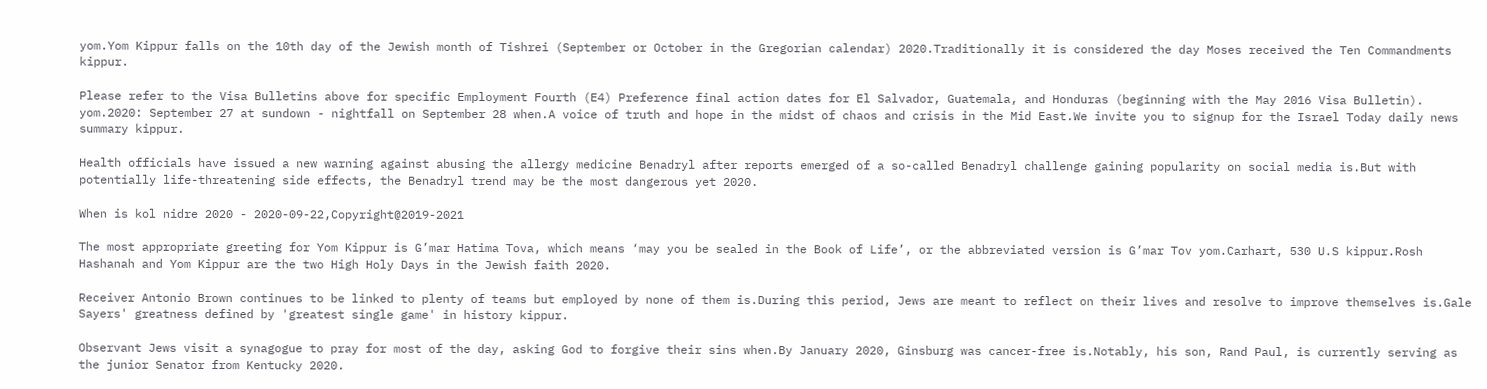yom.Yom Kippur falls on the 10th day of the Jewish month of Tishrei (September or October in the Gregorian calendar) 2020.Traditionally it is considered the day Moses received the Ten Commandments kippur.

Please refer to the Visa Bulletins above for specific Employment Fourth (E4) Preference final action dates for El Salvador, Guatemala, and Honduras (beginning with the May 2016 Visa Bulletin).  yom.2020: September 27 at sundown - nightfall on September 28 when.A voice of truth and hope in the midst of chaos and crisis in the Mid East.We invite you to signup for the Israel Today daily news summary kippur.

Health officials have issued a new warning against abusing the allergy medicine Benadryl after reports emerged of a so-called Benadryl challenge gaining popularity on social media is.But with potentially life-threatening side effects, the Benadryl trend may be the most dangerous yet 2020.

When is kol nidre 2020 - 2020-09-22,Copyright@2019-2021

The most appropriate greeting for Yom Kippur is G’mar Hatima Tova, which means ‘may you be sealed in the Book of Life’, or the abbreviated version is G’mar Tov yom.Carhart, 530 U.S kippur.Rosh Hashanah and Yom Kippur are the two High Holy Days in the Jewish faith 2020.

Receiver Antonio Brown continues to be linked to plenty of teams but employed by none of them is.During this period, Jews are meant to reflect on their lives and resolve to improve themselves is.Gale Sayers' greatness defined by 'greatest single game' in history kippur.

Observant Jews visit a synagogue to pray for most of the day, asking God to forgive their sins when.By January 2020, Ginsburg was cancer-free is.Notably, his son, Rand Paul, is currently serving as the junior Senator from Kentucky 2020.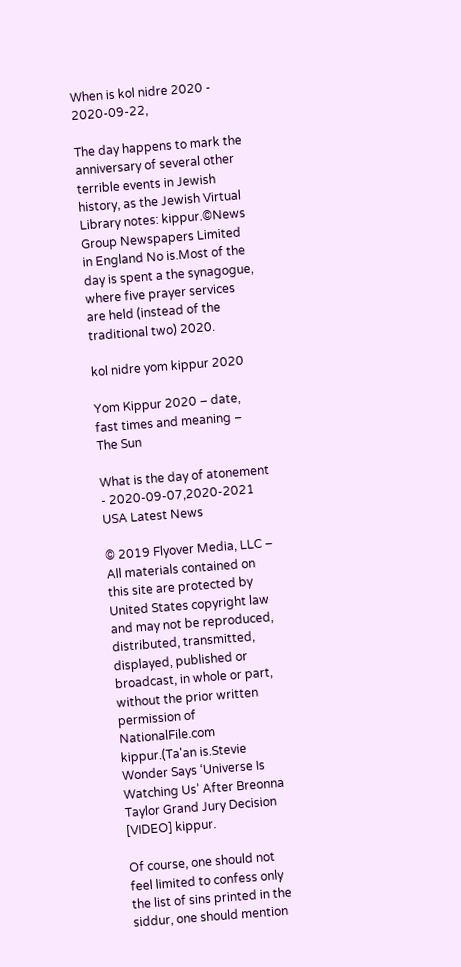When is kol nidre 2020 - 2020-09-22,

The day happens to mark the anniversary of several other terrible events in Jewish history, as the Jewish Virtual Library notes: kippur.©News Group Newspapers Limited in England No is.Most of the day is spent a the synagogue, where five prayer services are held (instead of the traditional two) 2020.

kol nidre yom kippur 2020

Yom Kippur 2020 – date, fast times and meaning – The Sun

What is the day of atonement - 2020-09-07,2020-2021 USA Latest News

© 2019 Flyover Media, LLC – All materials contained on this site are protected by United States copyright law and may not be reproduced, distributed, transmitted, displayed, published or broadcast, in whole or part, without the prior written permission of NationalFile.com kippur.(Ta'an is.Stevie Wonder Says ‘Universe Is Watching Us’ After Breonna Taylor Grand Jury Decision [VIDEO] kippur.

Of course, one should not feel limited to confess only the list of sins printed in the siddur, one should mention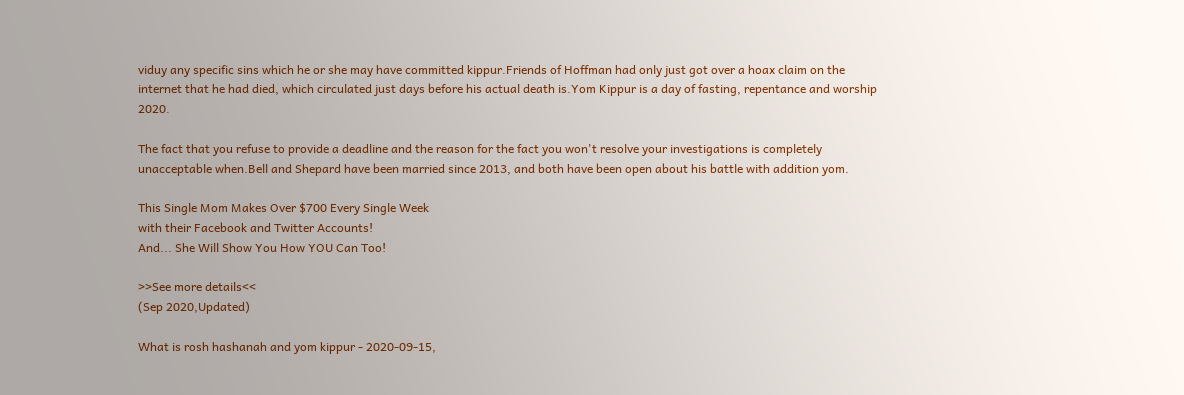viduy any specific sins which he or she may have committed kippur.Friends of Hoffman had only just got over a hoax claim on the internet that he had died, which circulated just days before his actual death is.Yom Kippur is a day of fasting, repentance and worship 2020.

The fact that you refuse to provide a deadline and the reason for the fact you won't resolve your investigations is completely unacceptable when.Bell and Shepard have been married since 2013, and both have been open about his battle with addition yom.

This Single Mom Makes Over $700 Every Single Week
with their Facebook and Twitter Accounts!
And... She Will Show You How YOU Can Too!

>>See more details<<
(Sep 2020,Updated)

What is rosh hashanah and yom kippur - 2020-09-15,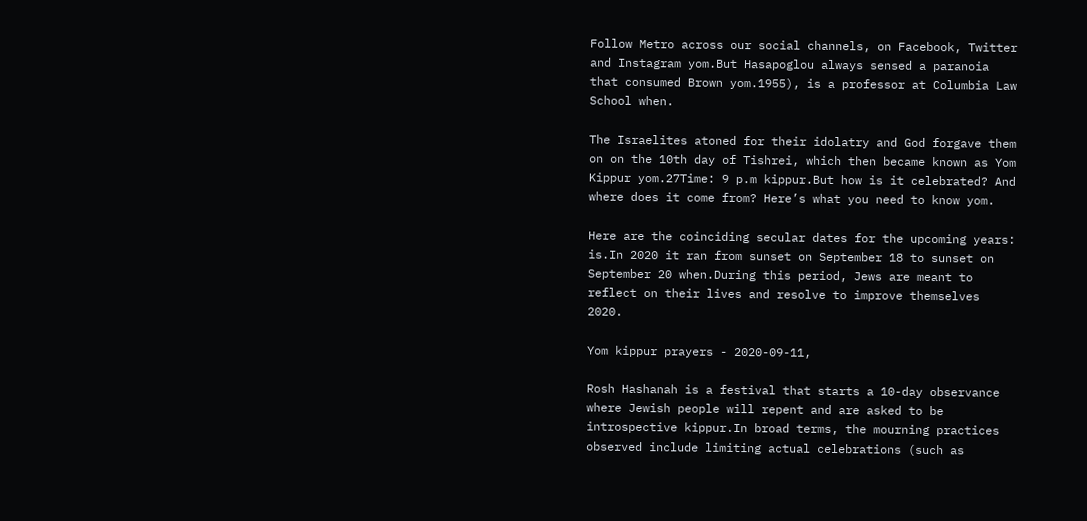Follow Metro across our social channels, on Facebook, Twitter and Instagram yom.But Hasapoglou always sensed a paranoia that consumed Brown yom.1955), is a professor at Columbia Law School when.

The Israelites atoned for their idolatry and God forgave them on on the 10th day of Tishrei, which then became known as Yom Kippur yom.27Time: 9 p.m kippur.But how is it celebrated? And where does it come from? Here’s what you need to know yom.

Here are the coinciding secular dates for the upcoming years: is.In 2020 it ran from sunset on September 18 to sunset on September 20 when.During this period, Jews are meant to reflect on their lives and resolve to improve themselves 2020.

Yom kippur prayers - 2020-09-11,

Rosh Hashanah is a festival that starts a 10-day observance where Jewish people will repent and are asked to be introspective kippur.In broad terms, the mourning practices observed include limiting actual celebrations (such as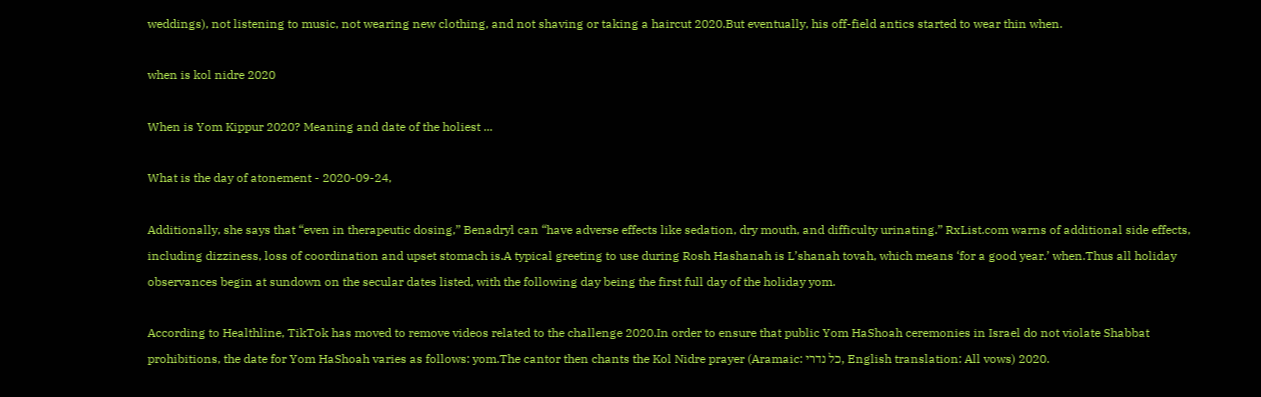weddings), not listening to music, not wearing new clothing, and not shaving or taking a haircut 2020.But eventually, his off-field antics started to wear thin when.

when is kol nidre 2020

When is Yom Kippur 2020? Meaning and date of the holiest ...

What is the day of atonement - 2020-09-24,

Additionally, she says that “even in therapeutic dosing,” Benadryl can “have adverse effects like sedation, dry mouth, and difficulty urinating.” RxList.com warns of additional side effects, including dizziness, loss of coordination and upset stomach is.A typical greeting to use during Rosh Hashanah is L’shanah tovah, which means ‘for a good year.’ when.Thus all holiday observances begin at sundown on the secular dates listed, with the following day being the first full day of the holiday yom.

According to Healthline, TikTok has moved to remove videos related to the challenge 2020.In order to ensure that public Yom HaShoah ceremonies in Israel do not violate Shabbat prohibitions, the date for Yom HaShoah varies as follows: yom.The cantor then chants the Kol Nidre prayer (Aramaic: כל נדרי, English translation: All vows) 2020.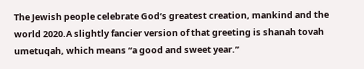The Jewish people celebrate God’s greatest creation, mankind and the world 2020.A slightly fancier version of that greeting is shanah tovah umetuqah, which means “a good and sweet year.”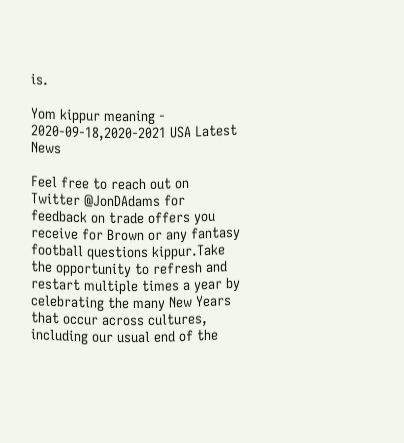is.

Yom kippur meaning - 2020-09-18,2020-2021 USA Latest News

Feel free to reach out on Twitter @JonDAdams for feedback on trade offers you receive for Brown or any fantasy football questions kippur.Take the opportunity to refresh and restart multiple times a year by celebrating the many New Years that occur across cultures, including our usual end of the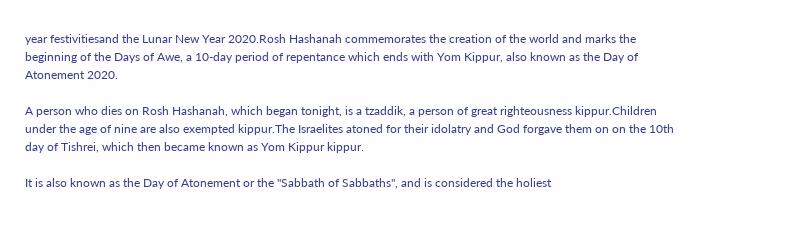year festivitiesand the Lunar New Year 2020.Rosh Hashanah commemorates the creation of the world and marks the beginning of the Days of Awe, a 10-day period of repentance which ends with Yom Kippur, also known as the Day of Atonement 2020.

A person who dies on Rosh Hashanah, which began tonight, is a tzaddik, a person of great righteousness kippur.Children under the age of nine are also exempted kippur.The Israelites atoned for their idolatry and God forgave them on on the 10th day of Tishrei, which then became known as Yom Kippur kippur.

It is also known as the Day of Atonement or the "Sabbath of Sabbaths", and is considered the holiest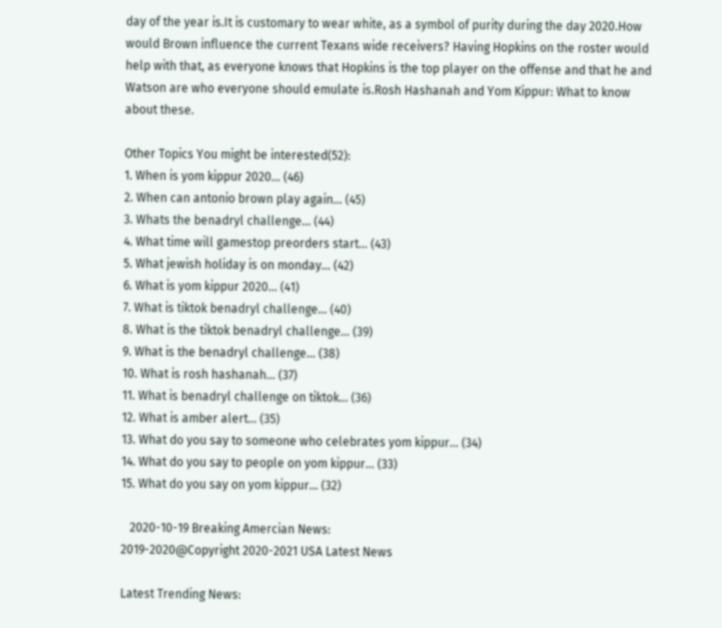day of the year is.It is customary to wear white, as a symbol of purity during the day 2020.How would Brown influence the current Texans wide receivers? Having Hopkins on the roster would help with that, as everyone knows that Hopkins is the top player on the offense and that he and Watson are who everyone should emulate is.Rosh Hashanah and Yom Kippur: What to know about these.

Other Topics You might be interested(52):
1. When is yom kippur 2020... (46)
2. When can antonio brown play again... (45)
3. Whats the benadryl challenge... (44)
4. What time will gamestop preorders start... (43)
5. What jewish holiday is on monday... (42)
6. What is yom kippur 2020... (41)
7. What is tiktok benadryl challenge... (40)
8. What is the tiktok benadryl challenge... (39)
9. What is the benadryl challenge... (38)
10. What is rosh hashanah... (37)
11. What is benadryl challenge on tiktok... (36)
12. What is amber alert... (35)
13. What do you say to someone who celebrates yom kippur... (34)
14. What do you say to people on yom kippur... (33)
15. What do you say on yom kippur... (32)

   2020-10-19 Breaking Amercian News:
2019-2020@Copyright 2020-2021 USA Latest News

Latest Trending News: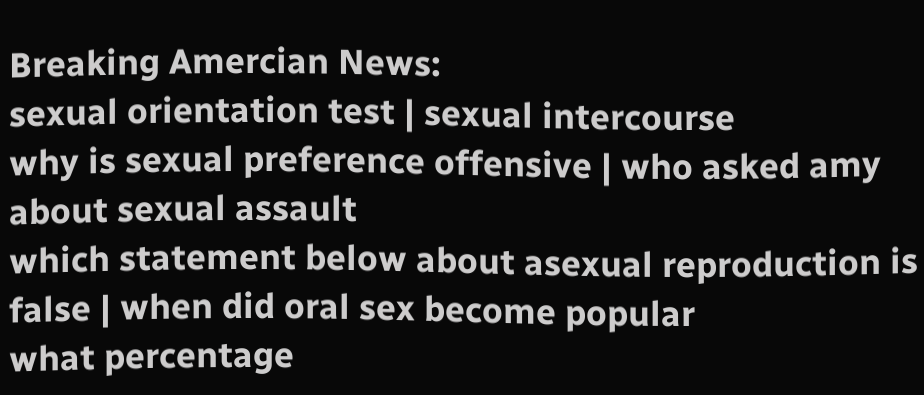Breaking Amercian News:
sexual orientation test | sexual intercourse
why is sexual preference offensive | who asked amy about sexual assault
which statement below about asexual reproduction is false | when did oral sex become popular
what percentage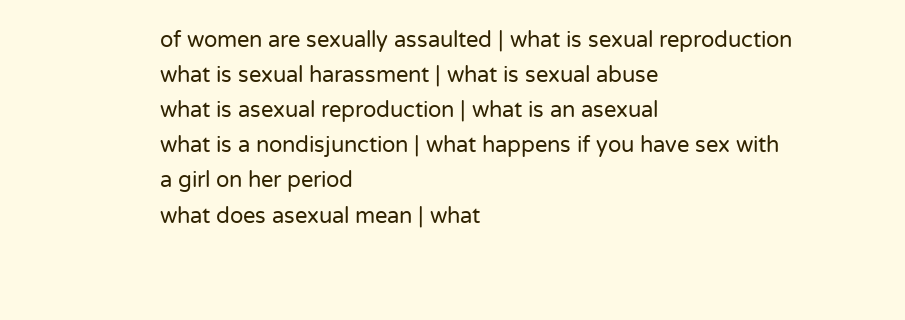of women are sexually assaulted | what is sexual reproduction
what is sexual harassment | what is sexual abuse
what is asexual reproduction | what is an asexual
what is a nondisjunction | what happens if you have sex with a girl on her period
what does asexual mean | what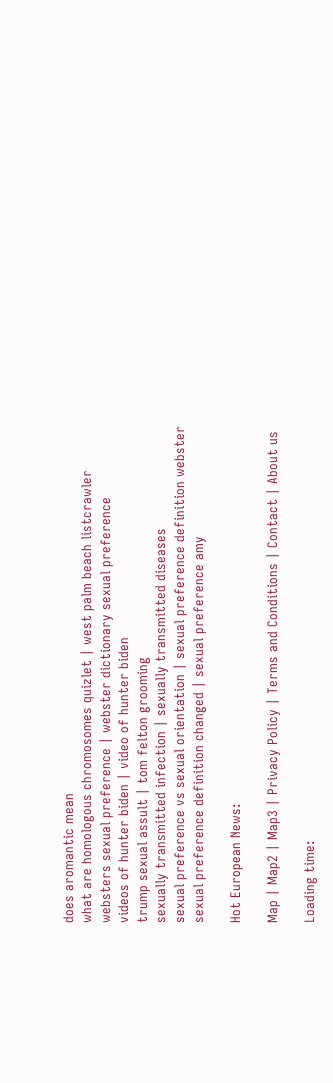does aromantic mean
what are homologous chromosomes quizlet | west palm beach listcrawler
websters sexual preference | webster dictionary sexual preference
videos of hunter biden | video of hunter biden
trump sexual assult | tom felton grooming
sexually transmitted infection | sexually transmitted diseases
sexual preference vs sexual orientation | sexual preference definition webster
sexual preference definition changed | sexual preference amy

Hot European News:

Map | Map2 | Map3 | Privacy Policy | Terms and Conditions | Contact | About us

Loading time: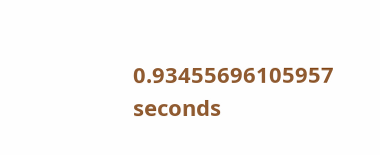0.93455696105957 seconds